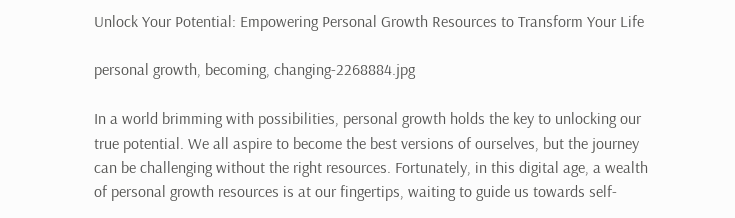Unlock Your Potential: Empowering Personal Growth Resources to Transform Your Life

personal growth, becoming, changing-2268884.jpg

In a world brimming with possibilities, personal growth holds the key to unlocking our true potential. We all aspire to become the best versions of ourselves, but the journey can be challenging without the right resources. Fortunately, in this digital age, a wealth of personal growth resources is at our fingertips, waiting to guide us towards self-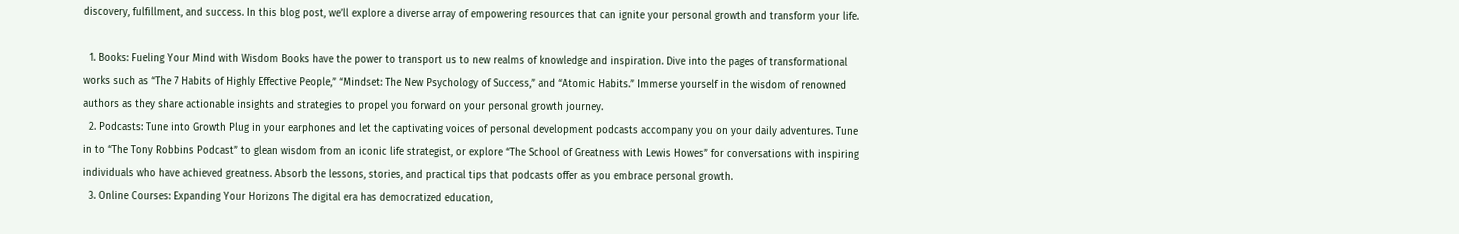discovery, fulfillment, and success. In this blog post, we’ll explore a diverse array of empowering resources that can ignite your personal growth and transform your life.

  1. Books: Fueling Your Mind with Wisdom Books have the power to transport us to new realms of knowledge and inspiration. Dive into the pages of transformational works such as “The 7 Habits of Highly Effective People,” “Mindset: The New Psychology of Success,” and “Atomic Habits.” Immerse yourself in the wisdom of renowned authors as they share actionable insights and strategies to propel you forward on your personal growth journey.
  2. Podcasts: Tune into Growth Plug in your earphones and let the captivating voices of personal development podcasts accompany you on your daily adventures. Tune in to “The Tony Robbins Podcast” to glean wisdom from an iconic life strategist, or explore “The School of Greatness with Lewis Howes” for conversations with inspiring individuals who have achieved greatness. Absorb the lessons, stories, and practical tips that podcasts offer as you embrace personal growth.
  3. Online Courses: Expanding Your Horizons The digital era has democratized education,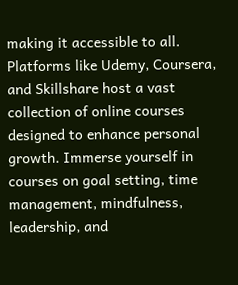making it accessible to all. Platforms like Udemy, Coursera, and Skillshare host a vast collection of online courses designed to enhance personal growth. Immerse yourself in courses on goal setting, time management, mindfulness, leadership, and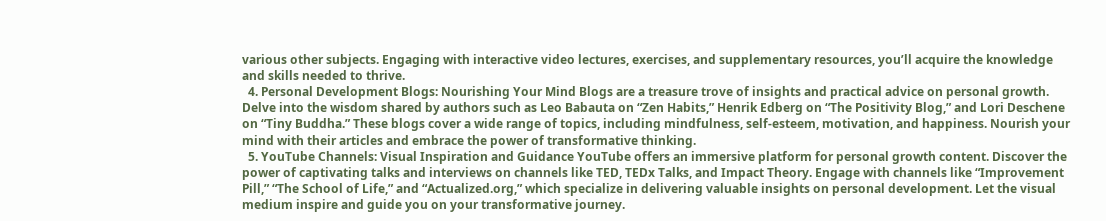various other subjects. Engaging with interactive video lectures, exercises, and supplementary resources, you’ll acquire the knowledge and skills needed to thrive.
  4. Personal Development Blogs: Nourishing Your Mind Blogs are a treasure trove of insights and practical advice on personal growth. Delve into the wisdom shared by authors such as Leo Babauta on “Zen Habits,” Henrik Edberg on “The Positivity Blog,” and Lori Deschene on “Tiny Buddha.” These blogs cover a wide range of topics, including mindfulness, self-esteem, motivation, and happiness. Nourish your mind with their articles and embrace the power of transformative thinking.
  5. YouTube Channels: Visual Inspiration and Guidance YouTube offers an immersive platform for personal growth content. Discover the power of captivating talks and interviews on channels like TED, TEDx Talks, and Impact Theory. Engage with channels like “Improvement Pill,” “The School of Life,” and “Actualized.org,” which specialize in delivering valuable insights on personal development. Let the visual medium inspire and guide you on your transformative journey.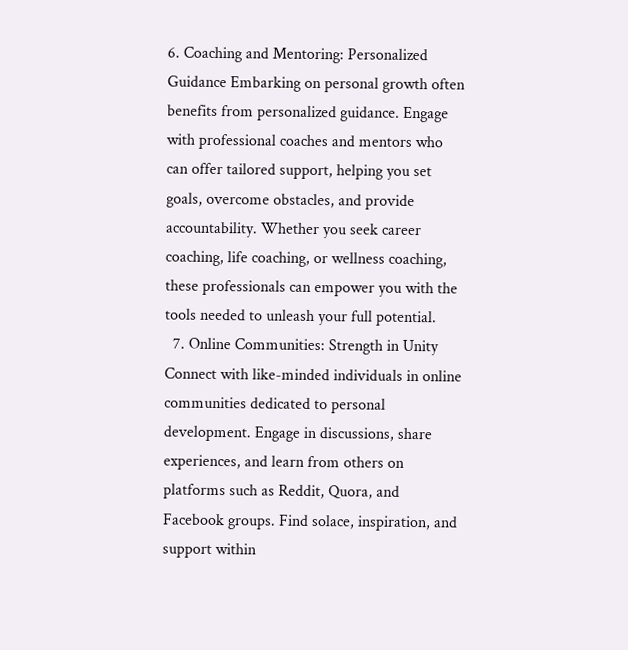6. Coaching and Mentoring: Personalized Guidance Embarking on personal growth often benefits from personalized guidance. Engage with professional coaches and mentors who can offer tailored support, helping you set goals, overcome obstacles, and provide accountability. Whether you seek career coaching, life coaching, or wellness coaching, these professionals can empower you with the tools needed to unleash your full potential.
  7. Online Communities: Strength in Unity Connect with like-minded individuals in online communities dedicated to personal development. Engage in discussions, share experiences, and learn from others on platforms such as Reddit, Quora, and Facebook groups. Find solace, inspiration, and support within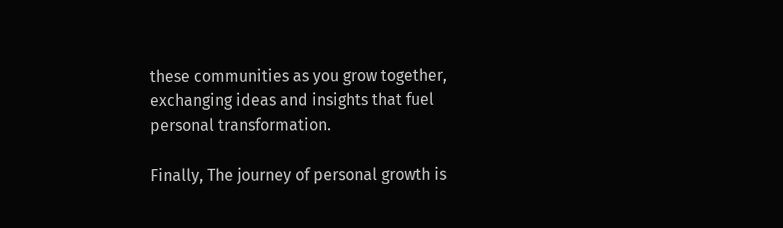these communities as you grow together, exchanging ideas and insights that fuel personal transformation.

Finally, The journey of personal growth is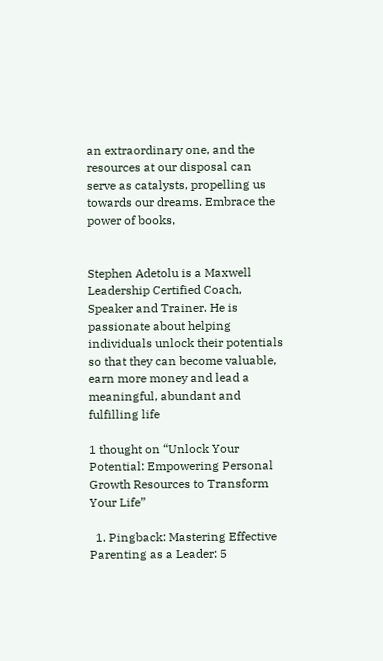an extraordinary one, and the resources at our disposal can serve as catalysts, propelling us towards our dreams. Embrace the power of books,


Stephen Adetolu is a Maxwell Leadership Certified Coach, Speaker and Trainer. He is passionate about helping individuals unlock their potentials so that they can become valuable, earn more money and lead a meaningful, abundant and fulfilling life

1 thought on “Unlock Your Potential: Empowering Personal Growth Resources to Transform Your Life”

  1. Pingback: Mastering Effective Parenting as a Leader: 5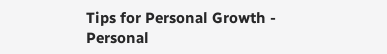Tips for Personal Growth - Personal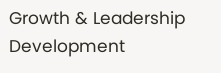Growth & Leadership Development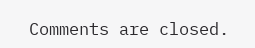Comments are closed.